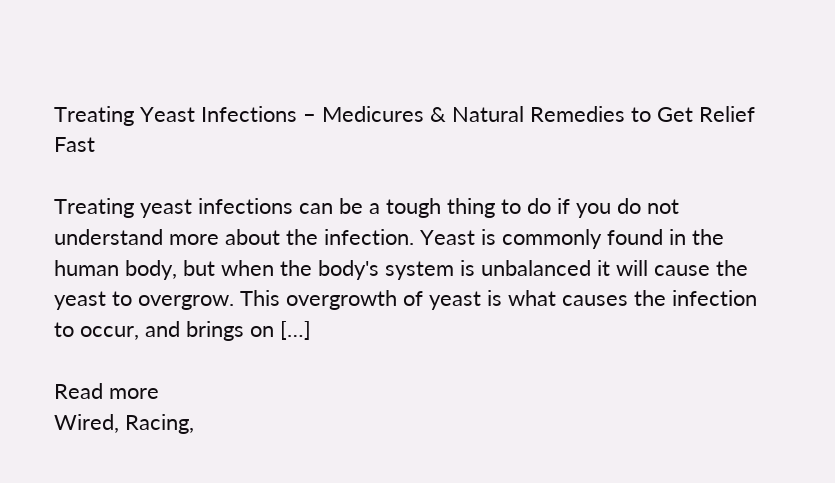Treating Yeast Infections – Medicures & Natural Remedies to Get Relief Fast

Treating yeast infections can be a tough thing to do if you do not understand more about the infection. Yeast is commonly found in the human body, but when the body's system is unbalanced it will cause the yeast to overgrow. This overgrowth of yeast is what causes the infection to occur, and brings on […]

Read more
Wired, Racing,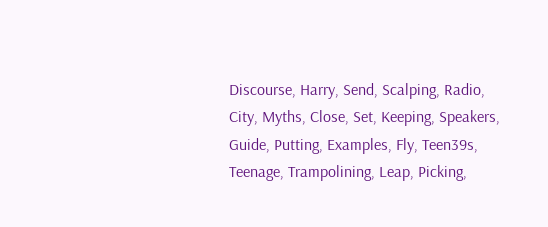Discourse, Harry, Send, Scalping, Radio, City, Myths, Close, Set, Keeping, Speakers, Guide, Putting, Examples, Fly, Teen39s, Teenage, Trampolining, Leap, Picking,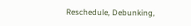Reschedule, Debunking,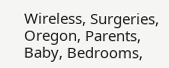Wireless, Surgeries, Oregon, Parents, Baby, Bedrooms,